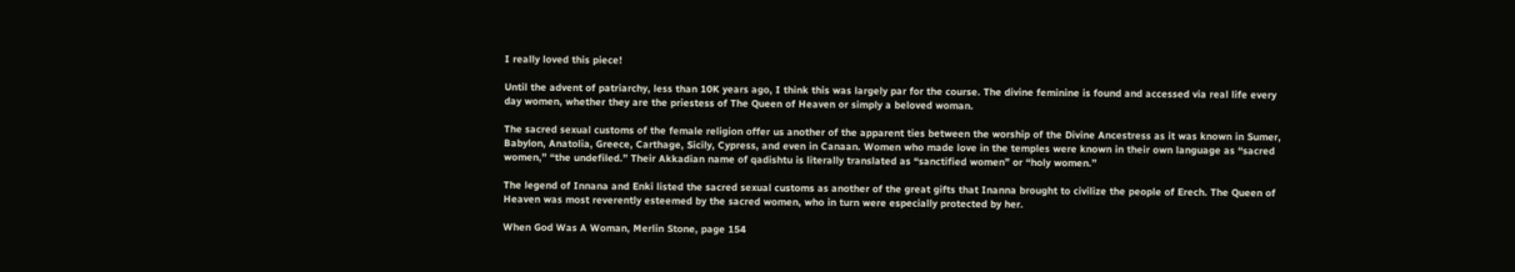I really loved this piece!

Until the advent of patriarchy, less than 10K years ago, I think this was largely par for the course. The divine feminine is found and accessed via real life every day women, whether they are the priestess of The Queen of Heaven or simply a beloved woman.

The sacred sexual customs of the female religion offer us another of the apparent ties between the worship of the Divine Ancestress as it was known in Sumer, Babylon, Anatolia, Greece, Carthage, Sicily, Cypress, and even in Canaan. Women who made love in the temples were known in their own language as “sacred women,” “the undefiled.” Their Akkadian name of qadishtu is literally translated as “sanctified women” or “holy women.”

The legend of Innana and Enki listed the sacred sexual customs as another of the great gifts that Inanna brought to civilize the people of Erech. The Queen of Heaven was most reverently esteemed by the sacred women, who in turn were especially protected by her.

When God Was A Woman, Merlin Stone, page 154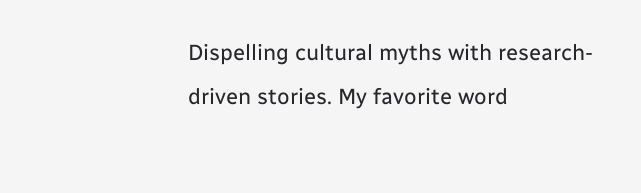Dispelling cultural myths with research-driven stories. My favorite word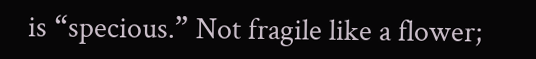is “specious.” Not fragile like a flower;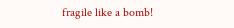fragile like a bomb!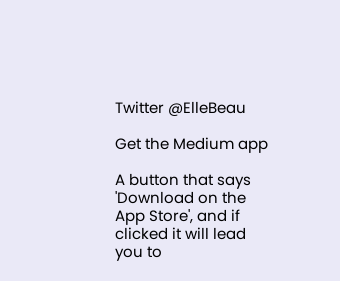Twitter @ElleBeau

Get the Medium app

A button that says 'Download on the App Store', and if clicked it will lead you to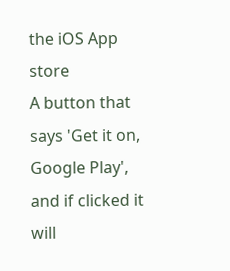the iOS App store
A button that says 'Get it on, Google Play', and if clicked it will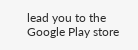lead you to the Google Play store